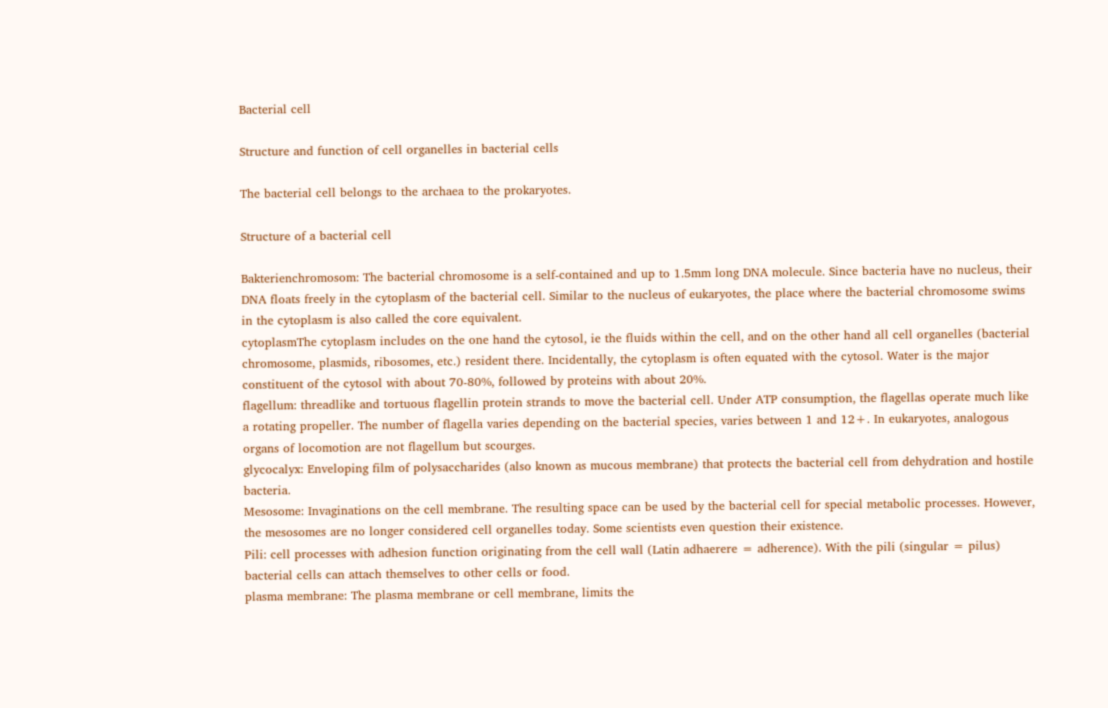Bacterial cell

Structure and function of cell organelles in bacterial cells

The bacterial cell belongs to the archaea to the prokaryotes.

Structure of a bacterial cell

Bakterienchromosom: The bacterial chromosome is a self-contained and up to 1.5mm long DNA molecule. Since bacteria have no nucleus, their DNA floats freely in the cytoplasm of the bacterial cell. Similar to the nucleus of eukaryotes, the place where the bacterial chromosome swims in the cytoplasm is also called the core equivalent.
cytoplasmThe cytoplasm includes on the one hand the cytosol, ie the fluids within the cell, and on the other hand all cell organelles (bacterial chromosome, plasmids, ribosomes, etc.) resident there. Incidentally, the cytoplasm is often equated with the cytosol. Water is the major constituent of the cytosol with about 70-80%, followed by proteins with about 20%.
flagellum: threadlike and tortuous flagellin protein strands to move the bacterial cell. Under ATP consumption, the flagellas operate much like a rotating propeller. The number of flagella varies depending on the bacterial species, varies between 1 and 12+. In eukaryotes, analogous organs of locomotion are not flagellum but scourges.
glycocalyx: Enveloping film of polysaccharides (also known as mucous membrane) that protects the bacterial cell from dehydration and hostile bacteria.
Mesosome: Invaginations on the cell membrane. The resulting space can be used by the bacterial cell for special metabolic processes. However, the mesosomes are no longer considered cell organelles today. Some scientists even question their existence.
Pili: cell processes with adhesion function originating from the cell wall (Latin adhaerere = adherence). With the pili (singular = pilus) bacterial cells can attach themselves to other cells or food.
plasma membrane: The plasma membrane or cell membrane, limits the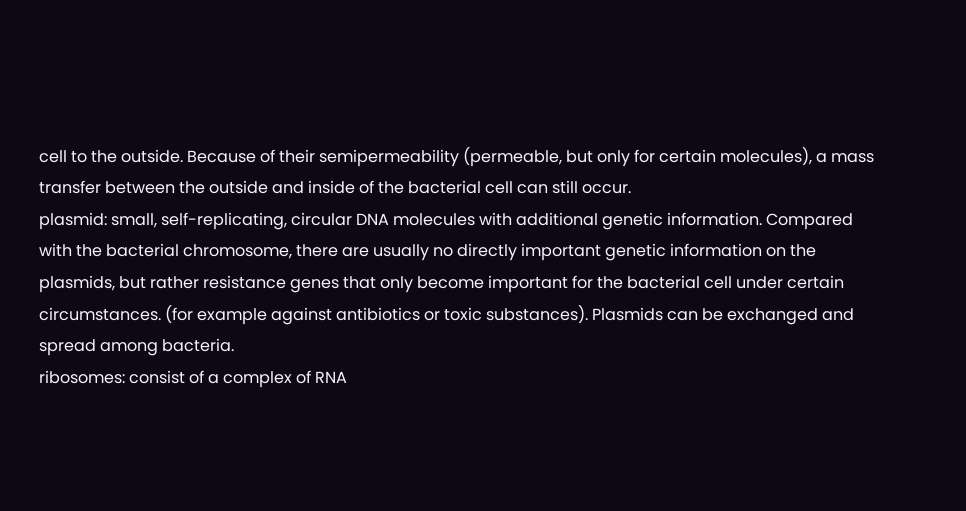cell to the outside. Because of their semipermeability (permeable, but only for certain molecules), a mass transfer between the outside and inside of the bacterial cell can still occur.
plasmid: small, self-replicating, circular DNA molecules with additional genetic information. Compared with the bacterial chromosome, there are usually no directly important genetic information on the plasmids, but rather resistance genes that only become important for the bacterial cell under certain circumstances. (for example against antibiotics or toxic substances). Plasmids can be exchanged and spread among bacteria.
ribosomes: consist of a complex of RNA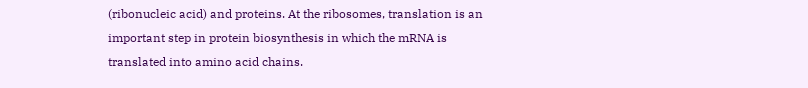(ribonucleic acid) and proteins. At the ribosomes, translation is an important step in protein biosynthesis in which the mRNA is translated into amino acid chains.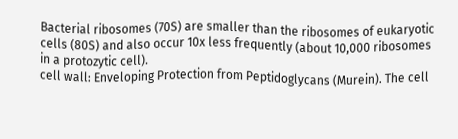Bacterial ribosomes (70S) are smaller than the ribosomes of eukaryotic cells (80S) and also occur 10x less frequently (about 10,000 ribosomes in a protozytic cell).
cell wall: Enveloping Protection from Peptidoglycans (Murein). The cell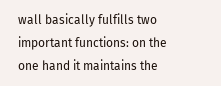wall basically fulfills two important functions: on the one hand it maintains the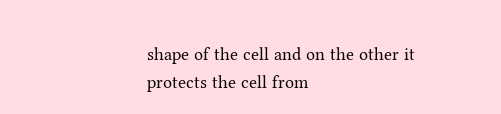shape of the cell and on the other it protects the cell from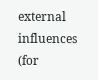external influences (for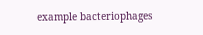example bacteriophages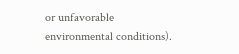or unfavorable environmental conditions).